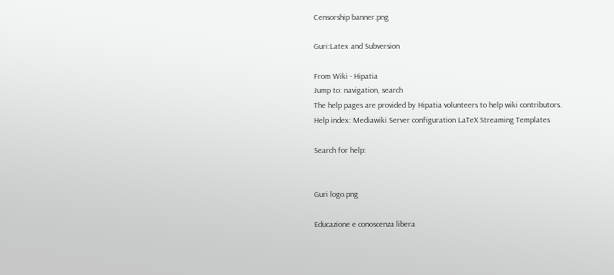Censorship banner.png

Guri:Latex and Subversion

From Wiki - Hipatia
Jump to: navigation, search
The help pages are provided by Hipatia volunteers to help wiki contributors.
Help index: Mediawiki Server configuration LaTeX Streaming Templates

Search for help:


Guri logo.png

Educazione e conoscenza libera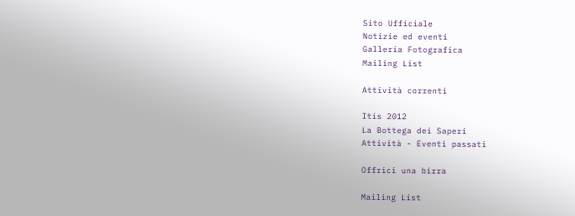Sito Ufficiale
Notizie ed eventi
Galleria Fotografica
Mailing List

Attività correnti

Itis 2012
La Bottega dei Saperi
Attività - Eventi passati

Offrici una birra

Mailing List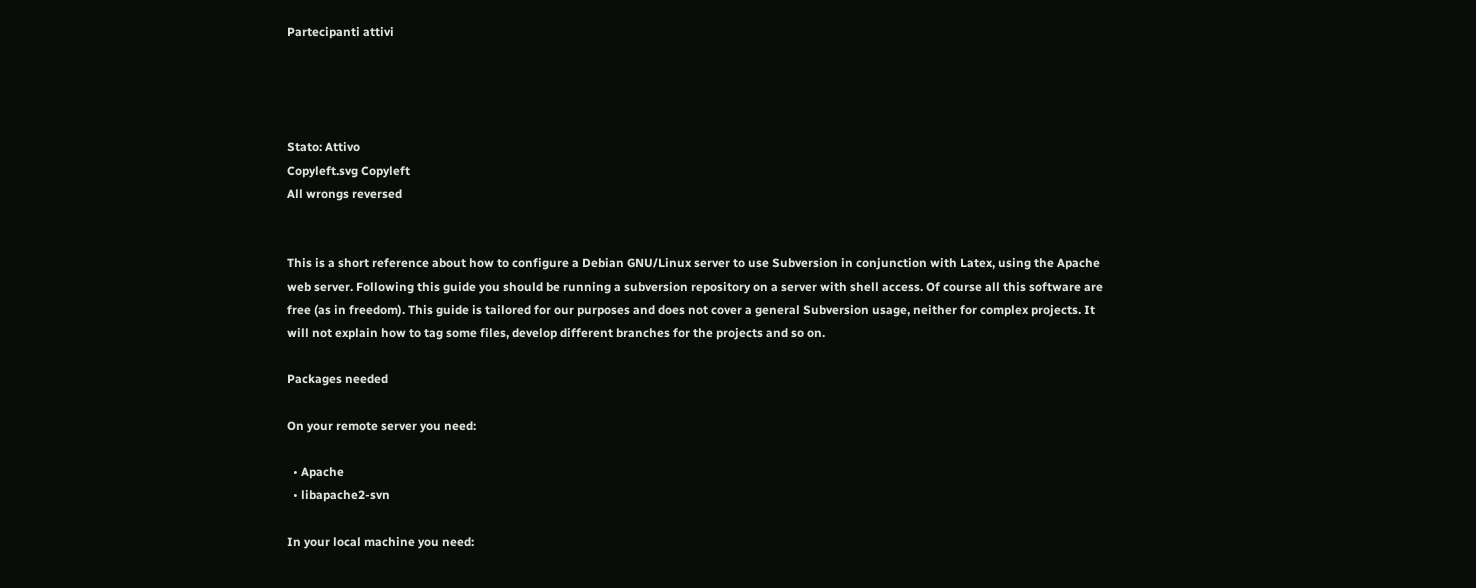Partecipanti attivi




Stato: Attivo
Copyleft.svg Copyleft
All wrongs reversed


This is a short reference about how to configure a Debian GNU/Linux server to use Subversion in conjunction with Latex, using the Apache web server. Following this guide you should be running a subversion repository on a server with shell access. Of course all this software are free (as in freedom). This guide is tailored for our purposes and does not cover a general Subversion usage, neither for complex projects. It will not explain how to tag some files, develop different branches for the projects and so on.

Packages needed

On your remote server you need:

  • Apache
  • libapache2-svn

In your local machine you need: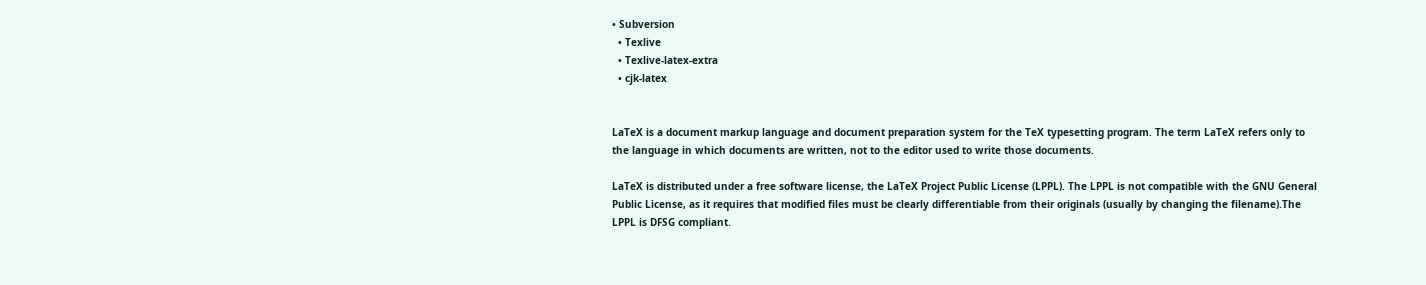• Subversion
  • Texlive
  • Texlive-latex-extra
  • cjk-latex


LaTeX is a document markup language and document preparation system for the TeX typesetting program. The term LaTeX refers only to the language in which documents are written, not to the editor used to write those documents.

LaTeX is distributed under a free software license, the LaTeX Project Public License (LPPL). The LPPL is not compatible with the GNU General Public License, as it requires that modified files must be clearly differentiable from their originals (usually by changing the filename).The LPPL is DFSG compliant.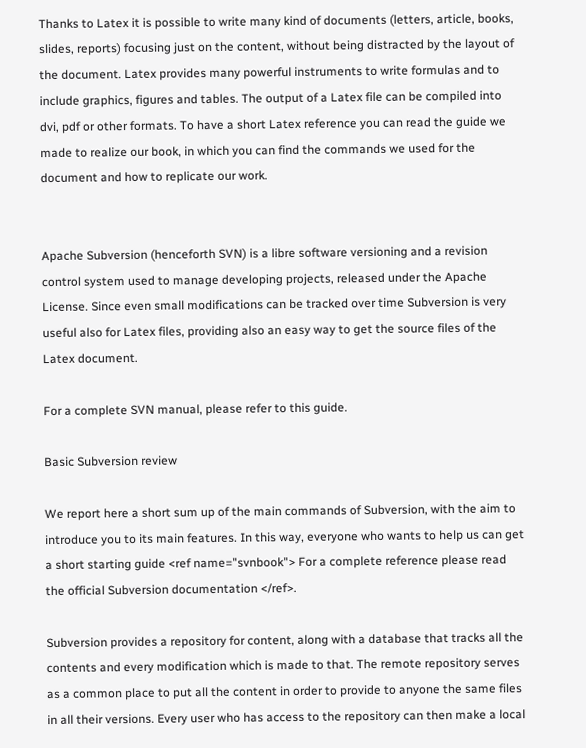Thanks to Latex it is possible to write many kind of documents (letters, article, books, slides, reports) focusing just on the content, without being distracted by the layout of the document. Latex provides many powerful instruments to write formulas and to include graphics, figures and tables. The output of a Latex file can be compiled into dvi, pdf or other formats. To have a short Latex reference you can read the guide we made to realize our book, in which you can find the commands we used for the document and how to replicate our work.


Apache Subversion (henceforth SVN) is a libre software versioning and a revision control system used to manage developing projects, released under the Apache License. Since even small modifications can be tracked over time Subversion is very useful also for Latex files, providing also an easy way to get the source files of the Latex document.

For a complete SVN manual, please refer to this guide.

Basic Subversion review

We report here a short sum up of the main commands of Subversion, with the aim to introduce you to its main features. In this way, everyone who wants to help us can get a short starting guide <ref name="svnbook"> For a complete reference please read the official Subversion documentation </ref>.

Subversion provides a repository for content, along with a database that tracks all the contents and every modification which is made to that. The remote repository serves as a common place to put all the content in order to provide to anyone the same files in all their versions. Every user who has access to the repository can then make a local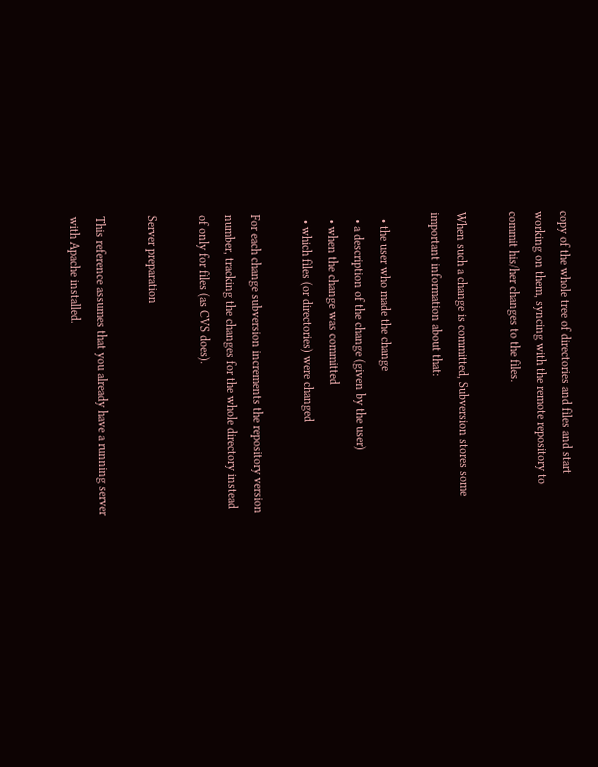copy of the whole tree of directories and files and start working on them, syncing with the remote repository to commit his/her changes to the files.

When such a change is committed, Subversion stores some important information about that:

  • the user who made the change
  • a description of the change (given by the user)
  • when the change was committed
  • which files (or directories) were changed

For each change subversion increments the repository version number, tracking the changes for the whole directory instead of only for files (as CVS does).

Server preparation

This reference assumes that you already have a running server with Apache installed.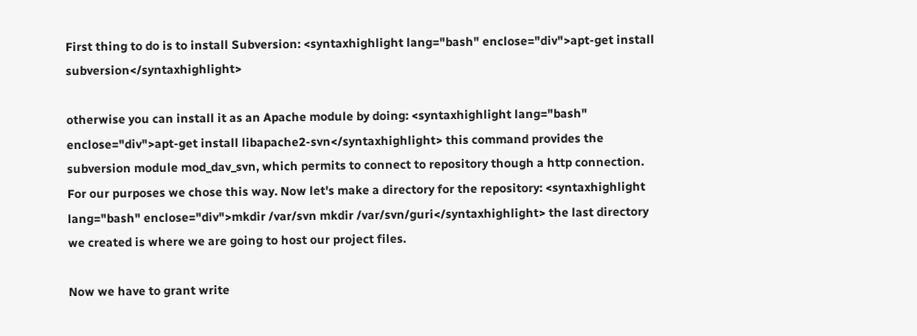First thing to do is to install Subversion: <syntaxhighlight lang="bash" enclose="div">apt-get install subversion</syntaxhighlight>

otherwise you can install it as an Apache module by doing: <syntaxhighlight lang="bash" enclose="div">apt-get install libapache2-svn</syntaxhighlight> this command provides the subversion module mod_dav_svn, which permits to connect to repository though a http connection. For our purposes we chose this way. Now let's make a directory for the repository: <syntaxhighlight lang="bash" enclose="div">mkdir /var/svn mkdir /var/svn/guri</syntaxhighlight> the last directory we created is where we are going to host our project files.

Now we have to grant write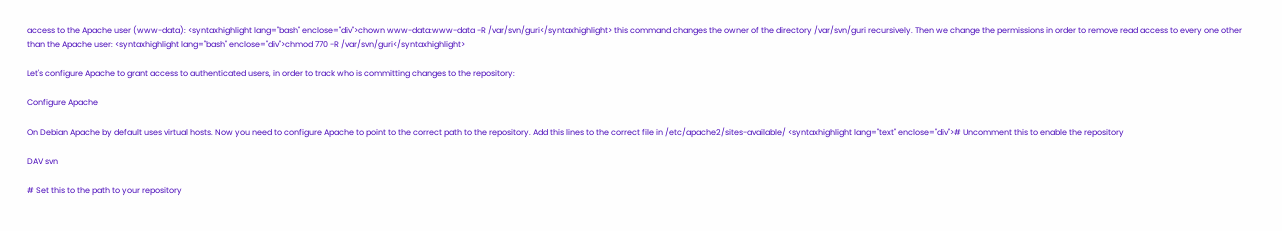access to the Apache user (www-data): <syntaxhighlight lang="bash" enclose="div">chown www-data:www-data -R /var/svn/guri</syntaxhighlight> this command changes the owner of the directory /var/svn/guri recursively. Then we change the permissions in order to remove read access to every one other than the Apache user: <syntaxhighlight lang="bash" enclose="div">chmod 770 -R /var/svn/guri</syntaxhighlight>

Let's configure Apache to grant access to authenticated users, in order to track who is committing changes to the repository:

Configure Apache

On Debian Apache by default uses virtual hosts. Now you need to configure Apache to point to the correct path to the repository. Add this lines to the correct file in /etc/apache2/sites-available/ <syntaxhighlight lang="text" enclose="div"># Uncomment this to enable the repository

DAV svn

# Set this to the path to your repository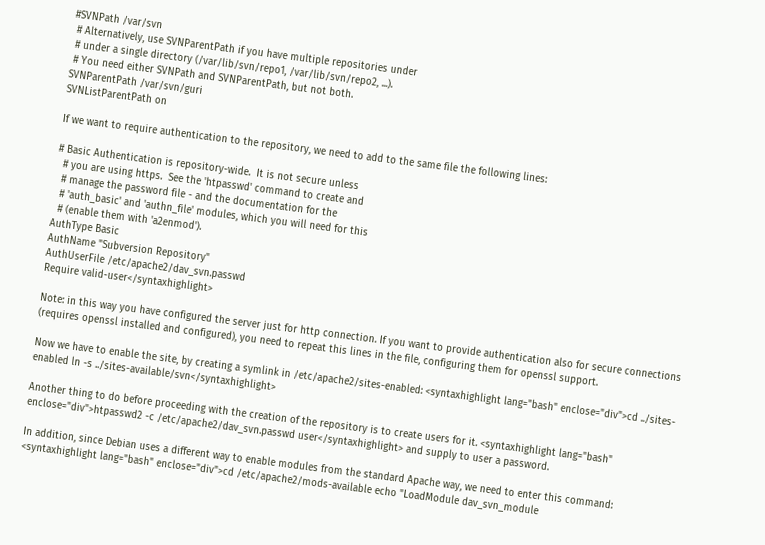#SVNPath /var/svn
 # Alternatively, use SVNParentPath if you have multiple repositories under
 # under a single directory (/var/lib/svn/repo1, /var/lib/svn/repo2, ...).
 # You need either SVNPath and SVNParentPath, but not both.
SVNParentPath /var/svn/guri
SVNListParentPath on

If we want to require authentication to the repository, we need to add to the same file the following lines:

# Basic Authentication is repository-wide.  It is not secure unless
  # you are using https.  See the 'htpasswd' command to create and
  # manage the password file - and the documentation for the
  # 'auth_basic' and 'authn_file' modules, which you will need for this
  # (enable them with 'a2enmod').
AuthType Basic
AuthName "Subversion Repository"
AuthUserFile /etc/apache2/dav_svn.passwd
Require valid-user</syntaxhighlight>

Note: in this way you have configured the server just for http connection. If you want to provide authentication also for secure connections (requires openssl installed and configured), you need to repeat this lines in the file, configuring them for openssl support.

Now we have to enable the site, by creating a symlink in /etc/apache2/sites-enabled: <syntaxhighlight lang="bash" enclose="div">cd ../sites-enabled ln -s ../sites-available/svn</syntaxhighlight>

Another thing to do before proceeding with the creation of the repository is to create users for it. <syntaxhighlight lang="bash" enclose="div">htpasswd2 -c /etc/apache2/dav_svn.passwd user</syntaxhighlight> and supply to user a password.

In addition, since Debian uses a different way to enable modules from the standard Apache way, we need to enter this command: <syntaxhighlight lang="bash" enclose="div">cd /etc/apache2/mods-available echo "LoadModule dav_svn_module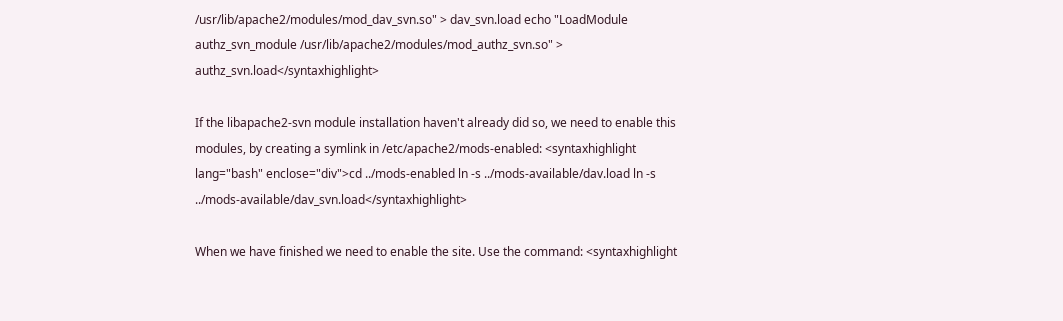/usr/lib/apache2/modules/mod_dav_svn.so" > dav_svn.load echo "LoadModule authz_svn_module /usr/lib/apache2/modules/mod_authz_svn.so" > authz_svn.load</syntaxhighlight>

If the libapache2-svn module installation haven't already did so, we need to enable this modules, by creating a symlink in /etc/apache2/mods-enabled: <syntaxhighlight lang="bash" enclose="div">cd ../mods-enabled ln -s ../mods-available/dav.load ln -s ../mods-available/dav_svn.load</syntaxhighlight>

When we have finished we need to enable the site. Use the command: <syntaxhighlight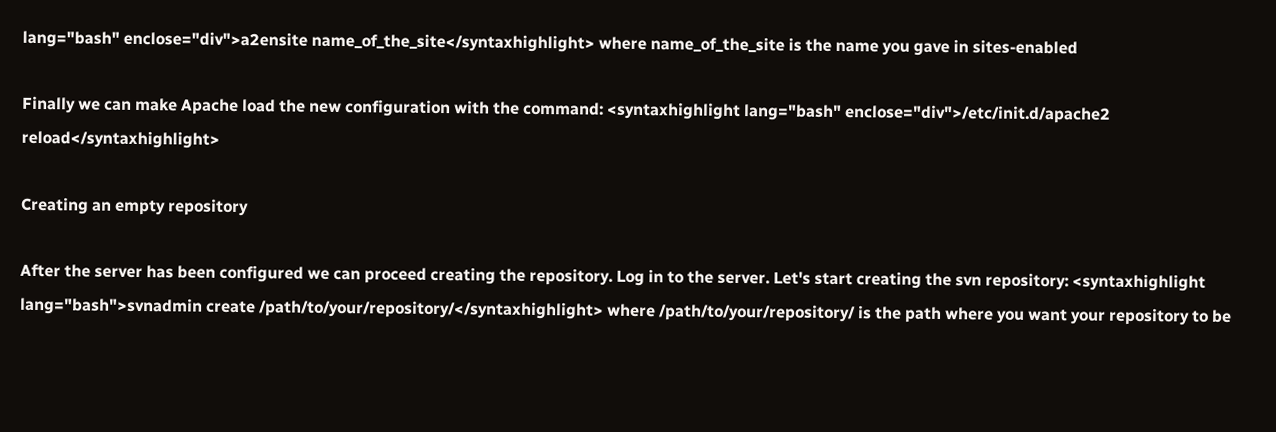lang="bash" enclose="div">a2ensite name_of_the_site</syntaxhighlight> where name_of_the_site is the name you gave in sites-enabled

Finally we can make Apache load the new configuration with the command: <syntaxhighlight lang="bash" enclose="div">/etc/init.d/apache2 reload</syntaxhighlight>

Creating an empty repository

After the server has been configured we can proceed creating the repository. Log in to the server. Let's start creating the svn repository: <syntaxhighlight lang="bash">svnadmin create /path/to/your/repository/</syntaxhighlight> where /path/to/your/repository/ is the path where you want your repository to be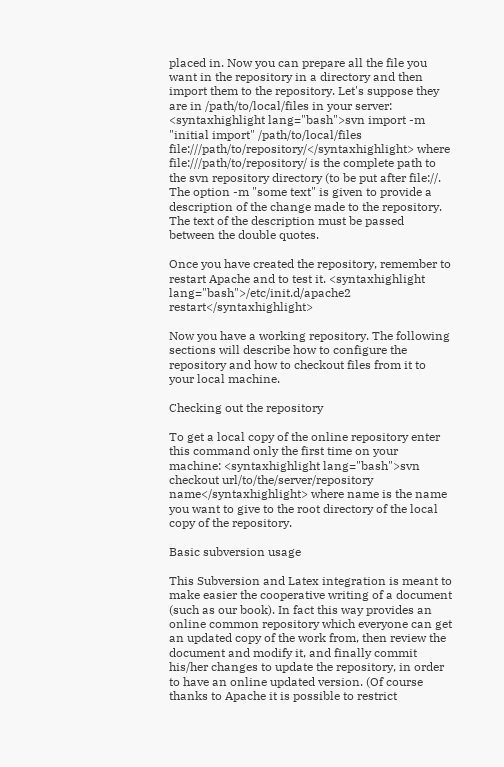placed in. Now you can prepare all the file you want in the repository in a directory and then import them to the repository. Let's suppose they are in /path/to/local/files in your server: <syntaxhighlight lang="bash">svn import -m "initial import" /path/to/local/files file:///path/to/repository/</syntaxhighlight> where file:///path/to/repository/ is the complete path to the svn repository directory (to be put after file://. The option -m "some text" is given to provide a description of the change made to the repository. The text of the description must be passed between the double quotes.

Once you have created the repository, remember to restart Apache and to test it. <syntaxhighlight lang="bash">/etc/init.d/apache2 restart</syntaxhighlight>

Now you have a working repository. The following sections will describe how to configure the repository and how to checkout files from it to your local machine.

Checking out the repository

To get a local copy of the online repository enter this command only the first time on your machine: <syntaxhighlight lang="bash">svn checkout url/to/the/server/repository name</syntaxhighlight> where name is the name you want to give to the root directory of the local copy of the repository.

Basic subversion usage

This Subversion and Latex integration is meant to make easier the cooperative writing of a document (such as our book). In fact this way provides an online common repository which everyone can get an updated copy of the work from, then review the document and modify it, and finally commit his/her changes to update the repository, in order to have an online updated version. (Of course thanks to Apache it is possible to restrict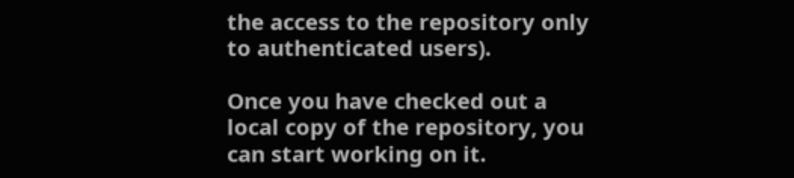the access to the repository only to authenticated users).

Once you have checked out a local copy of the repository, you can start working on it.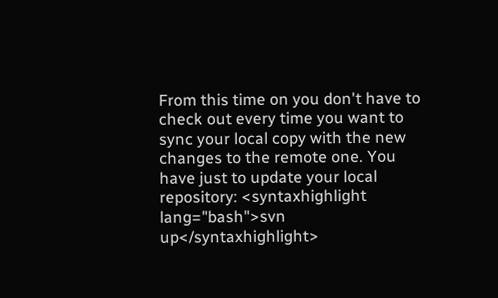From this time on you don't have to check out every time you want to sync your local copy with the new changes to the remote one. You have just to update your local repository: <syntaxhighlight lang="bash">svn up</syntaxhighlight>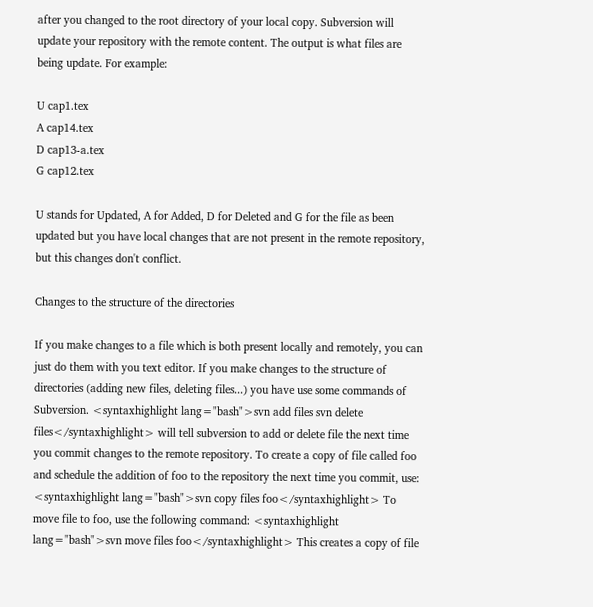after you changed to the root directory of your local copy. Subversion will update your repository with the remote content. The output is what files are being update. For example:

U cap1.tex
A cap14.tex
D cap13-a.tex
G cap12.tex

U stands for Updated, A for Added, D for Deleted and G for the file as been updated but you have local changes that are not present in the remote repository, but this changes don't conflict.

Changes to the structure of the directories

If you make changes to a file which is both present locally and remotely, you can just do them with you text editor. If you make changes to the structure of directories (adding new files, deleting files...) you have use some commands of Subversion. <syntaxhighlight lang="bash">svn add files svn delete files</syntaxhighlight> will tell subversion to add or delete file the next time you commit changes to the remote repository. To create a copy of file called foo and schedule the addition of foo to the repository the next time you commit, use: <syntaxhighlight lang="bash">svn copy files foo</syntaxhighlight> To move file to foo, use the following command: <syntaxhighlight lang="bash">svn move files foo</syntaxhighlight> This creates a copy of file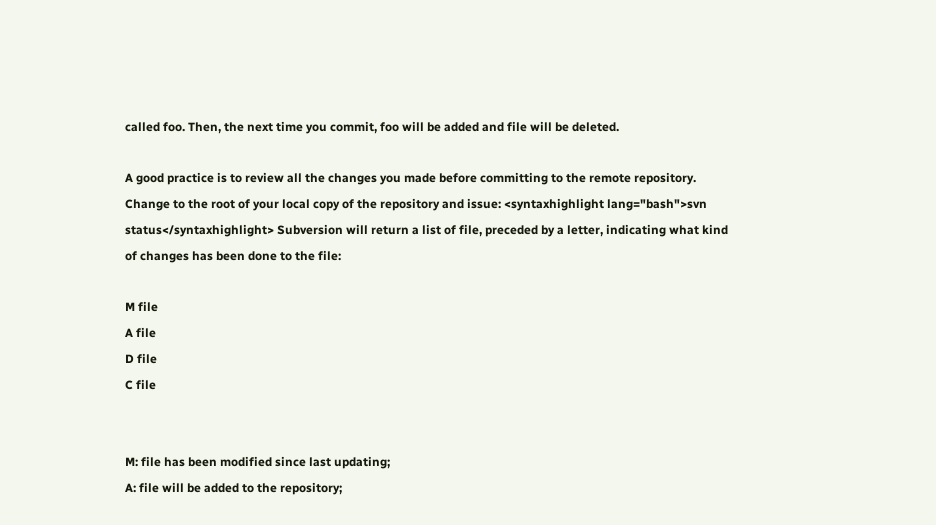called foo. Then, the next time you commit, foo will be added and file will be deleted.

A good practice is to review all the changes you made before committing to the remote repository. Change to the root of your local copy of the repository and issue: <syntaxhighlight lang="bash">svn status</syntaxhighlight> Subversion will return a list of file, preceded by a letter, indicating what kind of changes has been done to the file:

M file
A file
D file
C file


M: file has been modified since last updating;
A: file will be added to the repository;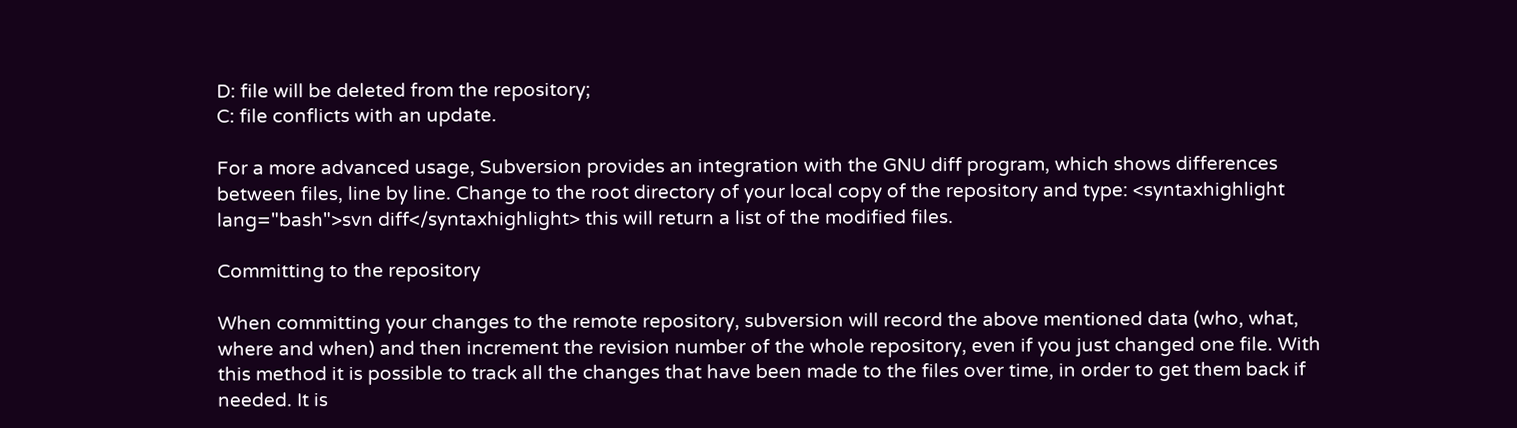D: file will be deleted from the repository;
C: file conflicts with an update.

For a more advanced usage, Subversion provides an integration with the GNU diff program, which shows differences between files, line by line. Change to the root directory of your local copy of the repository and type: <syntaxhighlight lang="bash">svn diff</syntaxhighlight> this will return a list of the modified files.

Committing to the repository

When committing your changes to the remote repository, subversion will record the above mentioned data (who, what, where and when) and then increment the revision number of the whole repository, even if you just changed one file. With this method it is possible to track all the changes that have been made to the files over time, in order to get them back if needed. It is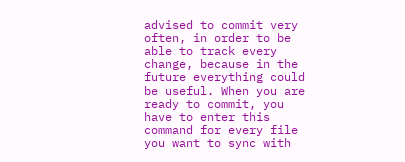advised to commit very often, in order to be able to track every change, because in the future everything could be useful. When you are ready to commit, you have to enter this command for every file you want to sync with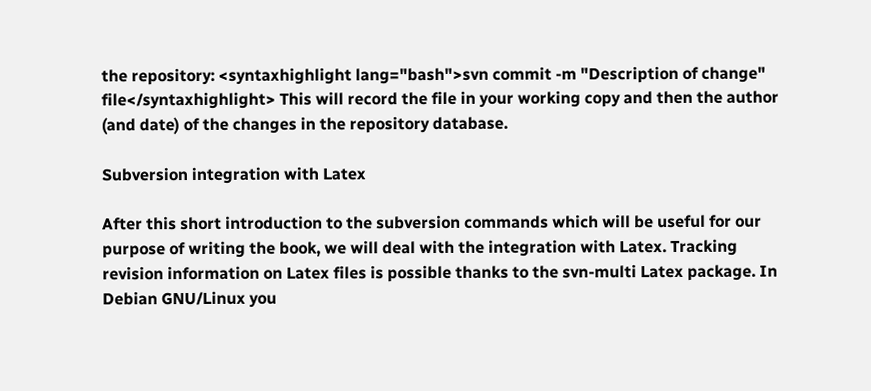the repository: <syntaxhighlight lang="bash">svn commit -m "Description of change" file</syntaxhighlight> This will record the file in your working copy and then the author (and date) of the changes in the repository database.

Subversion integration with Latex

After this short introduction to the subversion commands which will be useful for our purpose of writing the book, we will deal with the integration with Latex. Tracking revision information on Latex files is possible thanks to the svn-multi Latex package. In Debian GNU/Linux you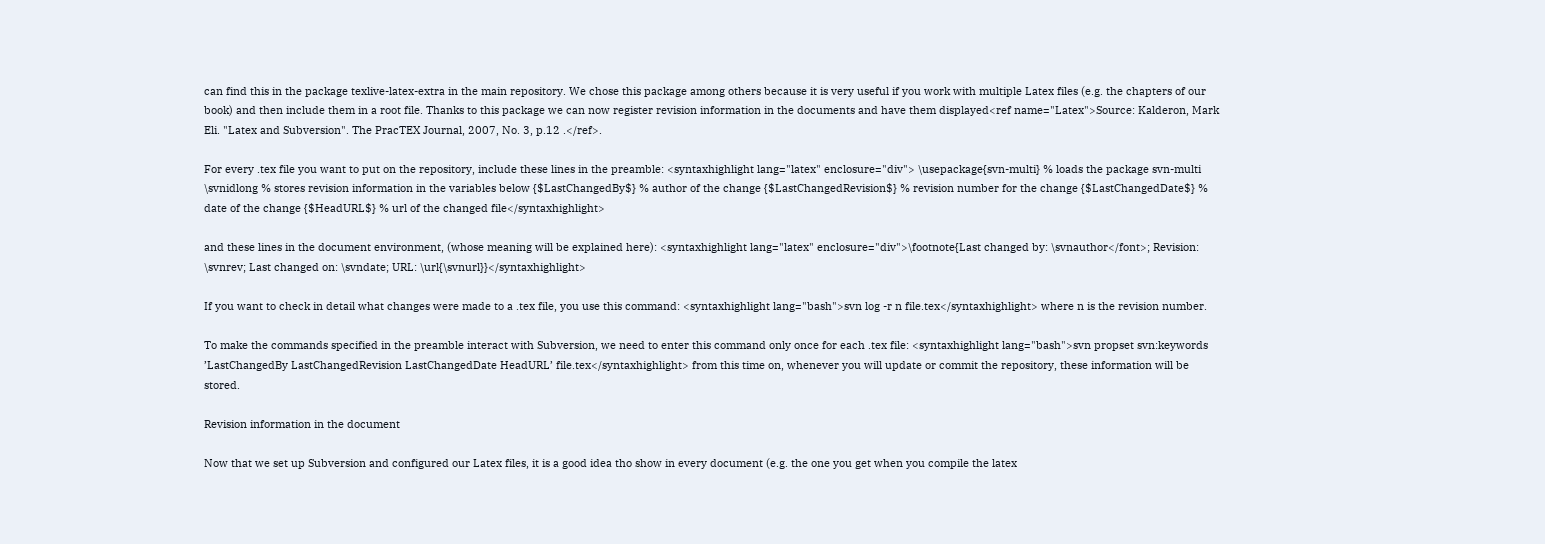can find this in the package texlive-latex-extra in the main repository. We chose this package among others because it is very useful if you work with multiple Latex files (e.g. the chapters of our book) and then include them in a root file. Thanks to this package we can now register revision information in the documents and have them displayed<ref name="Latex">Source: Kalderon, Mark Eli. "Latex and Subversion". The PracTEX Journal, 2007, No. 3, p.12 .</ref>.

For every .tex file you want to put on the repository, include these lines in the preamble: <syntaxhighlight lang="latex" enclosure="div"> \usepackage{svn-multi} % loads the package svn-multi \svnidlong % stores revision information in the variables below {$LastChangedBy$} % author of the change {$LastChangedRevision$} % revision number for the change {$LastChangedDate$} % date of the change {$HeadURL$} % url of the changed file</syntaxhighlight>

and these lines in the document environment, (whose meaning will be explained here): <syntaxhighlight lang="latex" enclosure="div">\footnote{Last changed by: \svnauthor</font>; Revision: \svnrev; Last changed on: \svndate; URL: \url{\svnurl}}</syntaxhighlight>

If you want to check in detail what changes were made to a .tex file, you use this command: <syntaxhighlight lang="bash">svn log -r n file.tex</syntaxhighlight> where n is the revision number.

To make the commands specified in the preamble interact with Subversion, we need to enter this command only once for each .tex file: <syntaxhighlight lang="bash">svn propset svn:keywords ’LastChangedBy LastChangedRevision LastChangedDate HeadURL’ file.tex</syntaxhighlight> from this time on, whenever you will update or commit the repository, these information will be stored.

Revision information in the document

Now that we set up Subversion and configured our Latex files, it is a good idea tho show in every document (e.g. the one you get when you compile the latex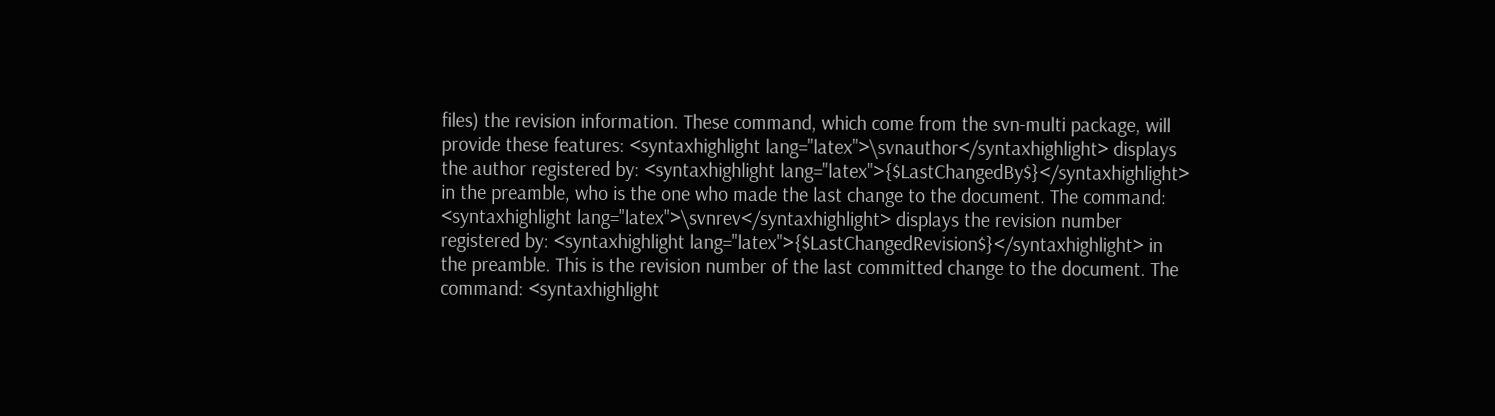files) the revision information. These command, which come from the svn-multi package, will provide these features: <syntaxhighlight lang="latex">\svnauthor</syntaxhighlight> displays the author registered by: <syntaxhighlight lang="latex">{$LastChangedBy$}</syntaxhighlight> in the preamble, who is the one who made the last change to the document. The command: <syntaxhighlight lang="latex">\svnrev</syntaxhighlight> displays the revision number registered by: <syntaxhighlight lang="latex">{$LastChangedRevision$}</syntaxhighlight> in the preamble. This is the revision number of the last committed change to the document. The command: <syntaxhighlight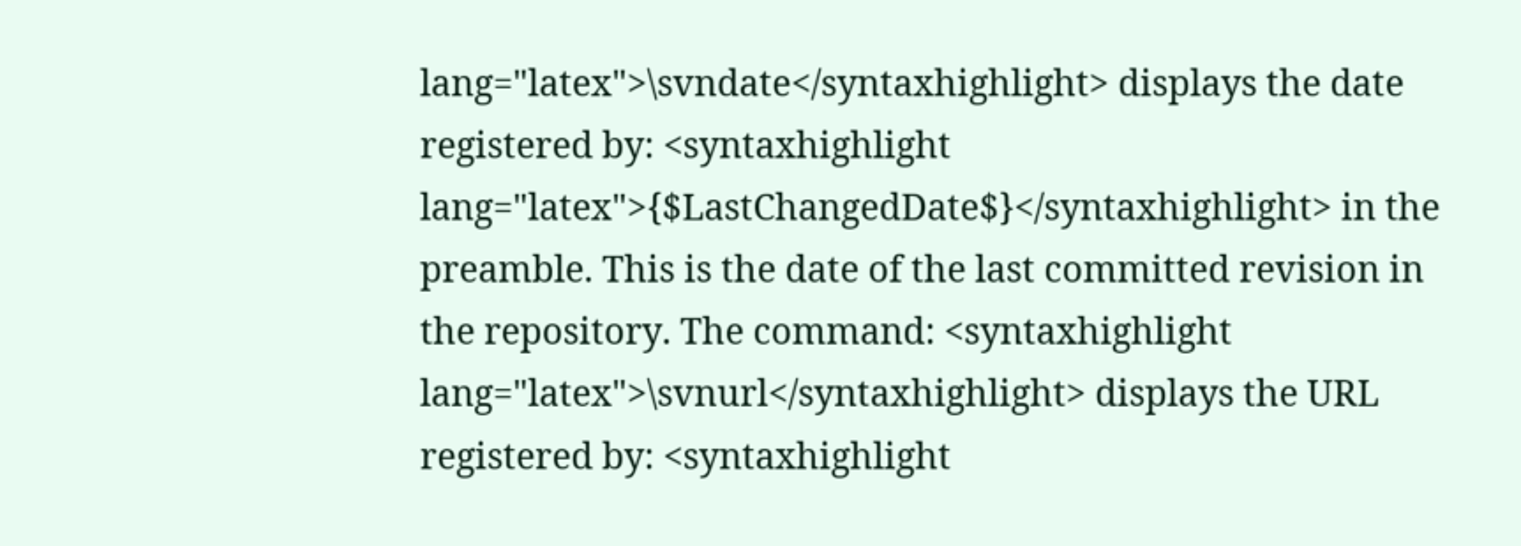lang="latex">\svndate</syntaxhighlight> displays the date registered by: <syntaxhighlight lang="latex">{$LastChangedDate$}</syntaxhighlight> in the preamble. This is the date of the last committed revision in the repository. The command: <syntaxhighlight lang="latex">\svnurl</syntaxhighlight> displays the URL registered by: <syntaxhighlight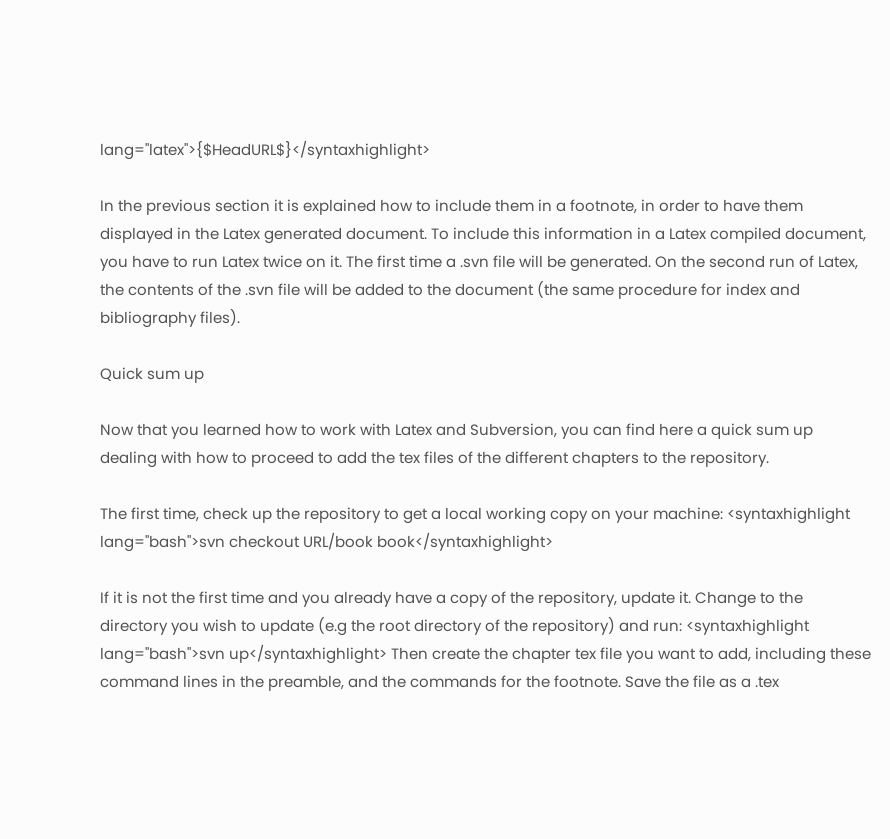lang="latex">{$HeadURL$}</syntaxhighlight>

In the previous section it is explained how to include them in a footnote, in order to have them displayed in the Latex generated document. To include this information in a Latex compiled document, you have to run Latex twice on it. The first time a .svn file will be generated. On the second run of Latex, the contents of the .svn file will be added to the document (the same procedure for index and bibliography files).

Quick sum up

Now that you learned how to work with Latex and Subversion, you can find here a quick sum up dealing with how to proceed to add the tex files of the different chapters to the repository.

The first time, check up the repository to get a local working copy on your machine: <syntaxhighlight lang="bash">svn checkout URL/book book</syntaxhighlight>

If it is not the first time and you already have a copy of the repository, update it. Change to the directory you wish to update (e.g the root directory of the repository) and run: <syntaxhighlight lang="bash">svn up</syntaxhighlight> Then create the chapter tex file you want to add, including these command lines in the preamble, and the commands for the footnote. Save the file as a .tex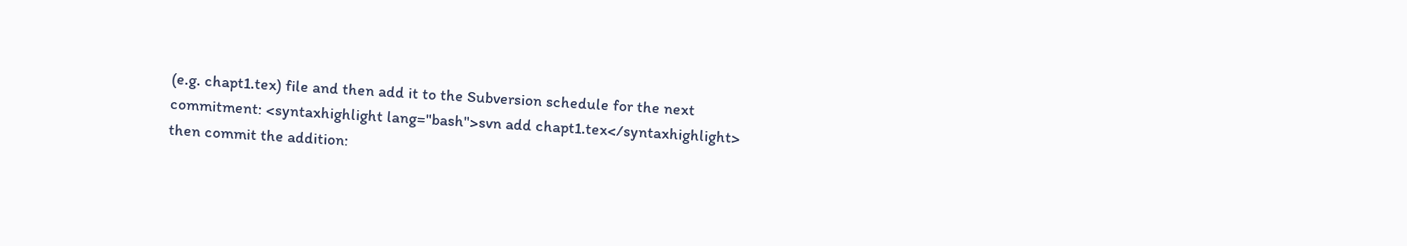(e.g. chapt1.tex) file and then add it to the Subversion schedule for the next commitment: <syntaxhighlight lang="bash">svn add chapt1.tex</syntaxhighlight> then commit the addition: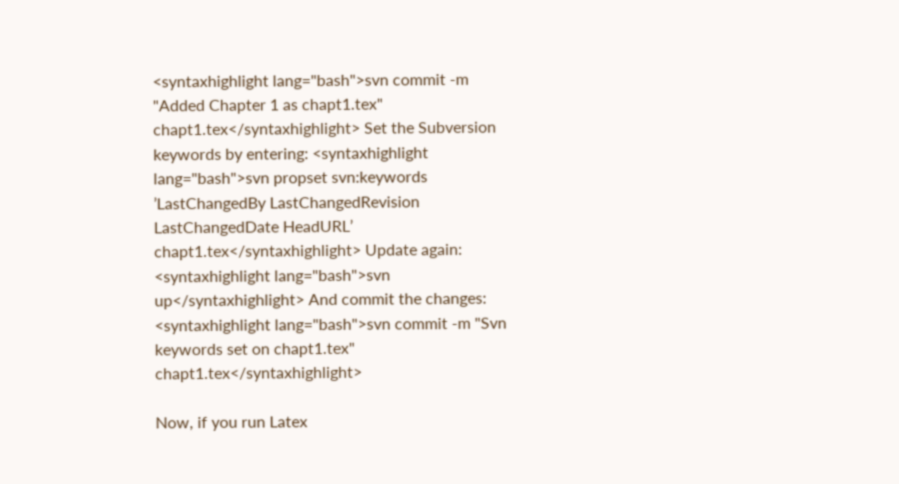<syntaxhighlight lang="bash">svn commit -m "Added Chapter 1 as chapt1.tex" chapt1.tex</syntaxhighlight> Set the Subversion keywords by entering: <syntaxhighlight lang="bash">svn propset svn:keywords ’LastChangedBy LastChangedRevision LastChangedDate HeadURL’ chapt1.tex</syntaxhighlight> Update again: <syntaxhighlight lang="bash">svn up</syntaxhighlight> And commit the changes: <syntaxhighlight lang="bash">svn commit -m "Svn keywords set on chapt1.tex" chapt1.tex</syntaxhighlight>

Now, if you run Latex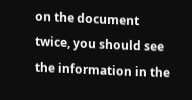on the document twice, you should see the information in the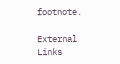footnote.

External Links